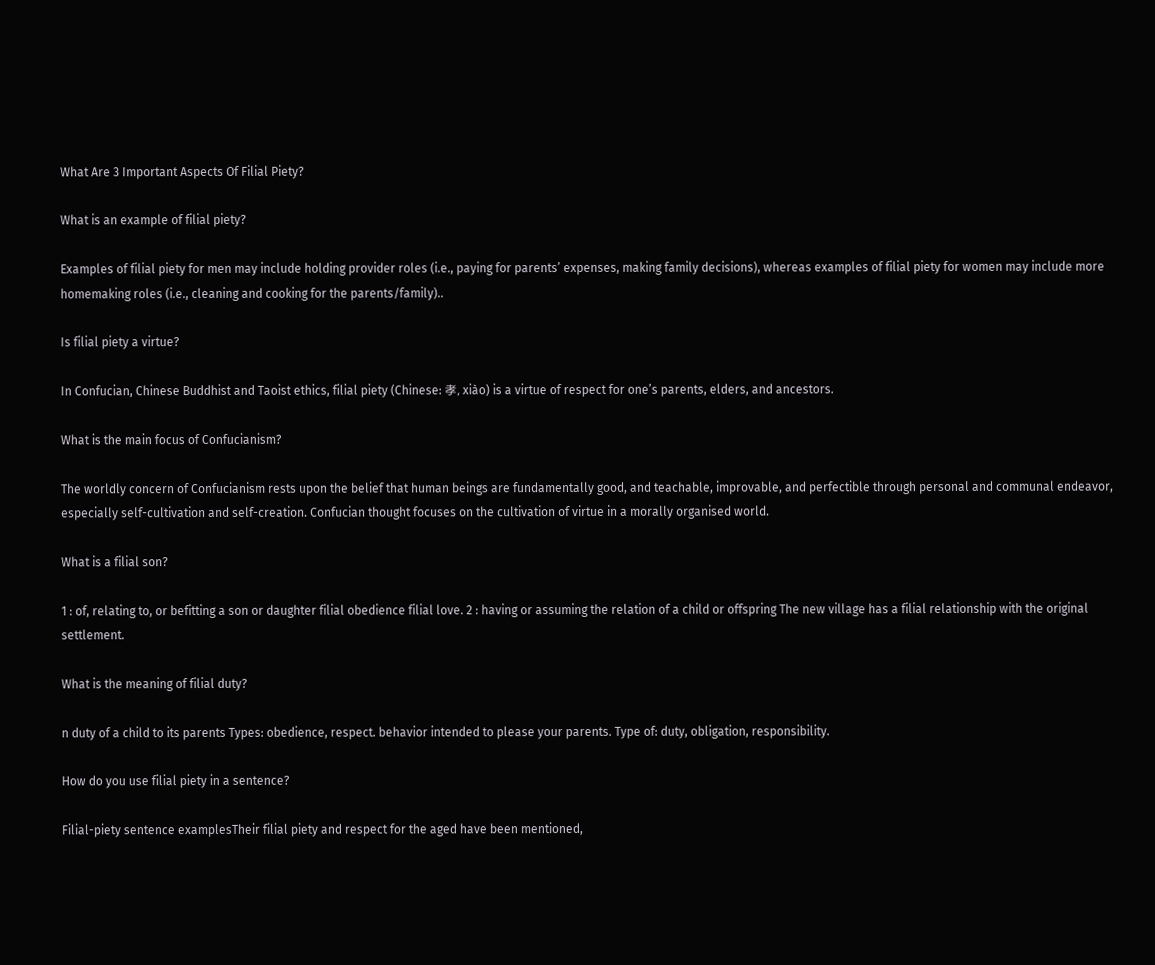What Are 3 Important Aspects Of Filial Piety?

What is an example of filial piety?

Examples of filial piety for men may include holding provider roles (i.e., paying for parents’ expenses, making family decisions), whereas examples of filial piety for women may include more homemaking roles (i.e., cleaning and cooking for the parents/family)..

Is filial piety a virtue?

In Confucian, Chinese Buddhist and Taoist ethics, filial piety (Chinese: 孝, xiào) is a virtue of respect for one’s parents, elders, and ancestors.

What is the main focus of Confucianism?

The worldly concern of Confucianism rests upon the belief that human beings are fundamentally good, and teachable, improvable, and perfectible through personal and communal endeavor, especially self-cultivation and self-creation. Confucian thought focuses on the cultivation of virtue in a morally organised world.

What is a filial son?

1 : of, relating to, or befitting a son or daughter filial obedience filial love. 2 : having or assuming the relation of a child or offspring The new village has a filial relationship with the original settlement.

What is the meaning of filial duty?

n duty of a child to its parents Types: obedience, respect. behavior intended to please your parents. Type of: duty, obligation, responsibility.

How do you use filial piety in a sentence?

Filial-piety sentence examplesTheir filial piety and respect for the aged have been mentioned,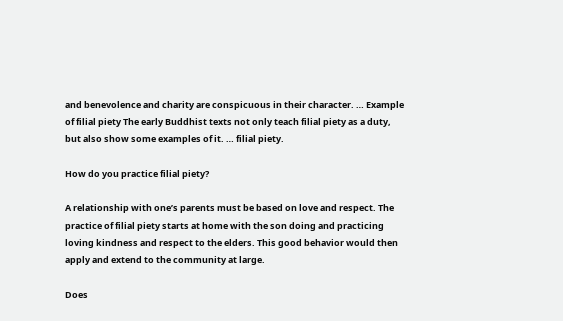and benevolence and charity are conspicuous in their character. … Example of filial piety The early Buddhist texts not only teach filial piety as a duty, but also show some examples of it. … filial piety.

How do you practice filial piety?

A relationship with one’s parents must be based on love and respect. The practice of filial piety starts at home with the son doing and practicing loving kindness and respect to the elders. This good behavior would then apply and extend to the community at large.

Does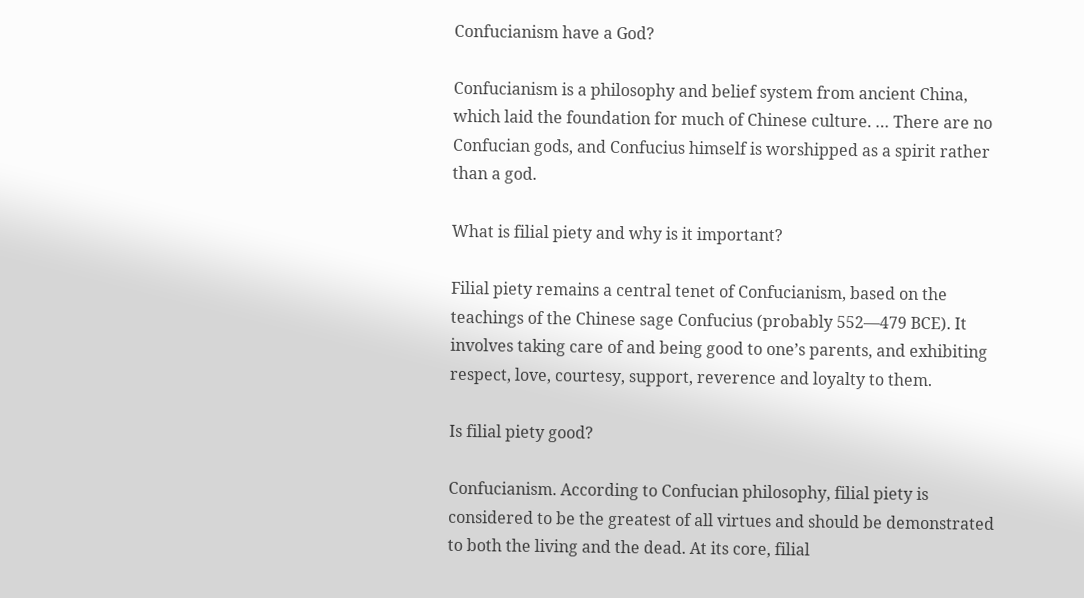Confucianism have a God?

Confucianism is a philosophy and belief system from ancient China, which laid the foundation for much of Chinese culture. … There are no Confucian gods, and Confucius himself is worshipped as a spirit rather than a god.

What is filial piety and why is it important?

Filial piety remains a central tenet of Confucianism, based on the teachings of the Chinese sage Confucius (probably 552—479 BCE). It involves taking care of and being good to one’s parents, and exhibiting respect, love, courtesy, support, reverence and loyalty to them.

Is filial piety good?

Confucianism. According to Confucian philosophy, filial piety is considered to be the greatest of all virtues and should be demonstrated to both the living and the dead. At its core, filial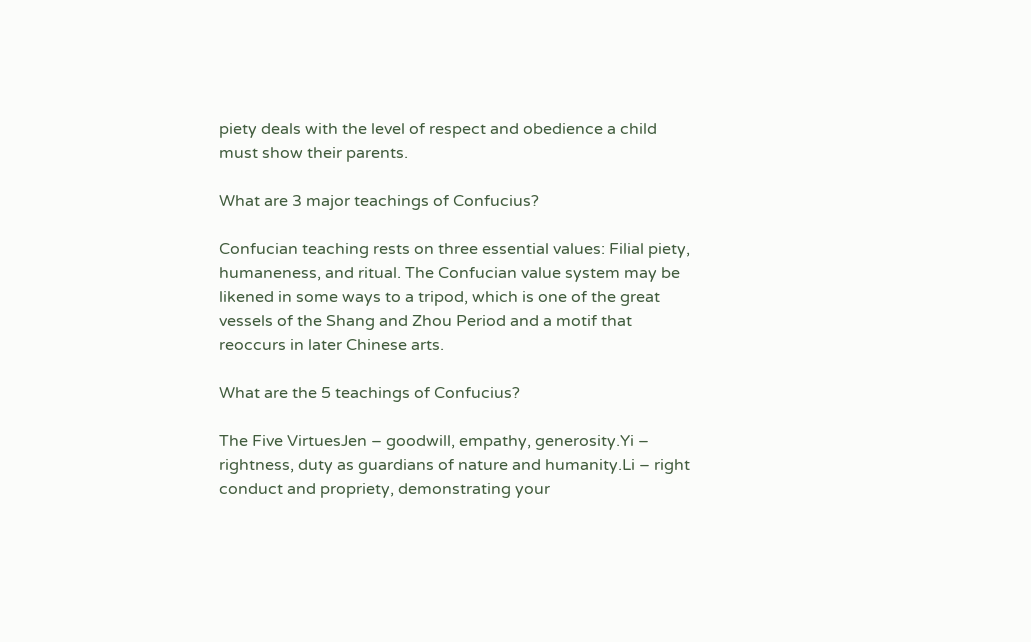piety deals with the level of respect and obedience a child must show their parents.

What are 3 major teachings of Confucius?

Confucian teaching rests on three essential values: Filial piety, humaneness, and ritual. The Confucian value system may be likened in some ways to a tripod, which is one of the great vessels of the Shang and Zhou Period and a motif that reoccurs in later Chinese arts.

What are the 5 teachings of Confucius?

The Five VirtuesJen – goodwill, empathy, generosity.Yi – rightness, duty as guardians of nature and humanity.Li – right conduct and propriety, demonstrating your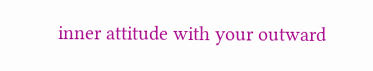inner attitude with your outward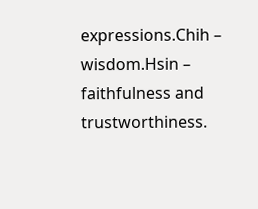expressions.Chih – wisdom.Hsin – faithfulness and trustworthiness.